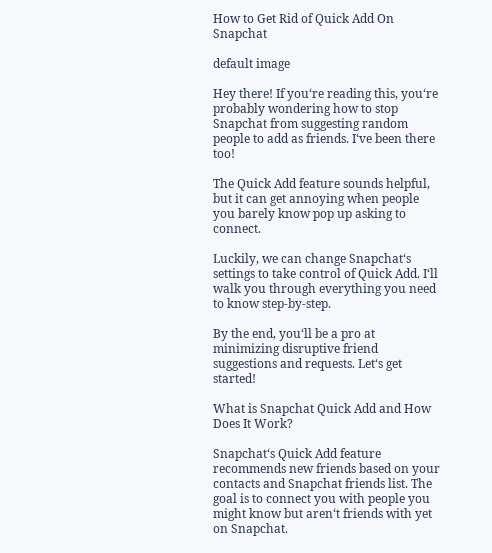How to Get Rid of Quick Add On Snapchat

default image

Hey there! If you‘re reading this, you‘re probably wondering how to stop Snapchat from suggesting random people to add as friends. I‘ve been there too!

The Quick Add feature sounds helpful, but it can get annoying when people you barely know pop up asking to connect.

Luckily, we can change Snapchat‘s settings to take control of Quick Add. I‘ll walk you through everything you need to know step-by-step.

By the end, you‘ll be a pro at minimizing disruptive friend suggestions and requests. Let‘s get started!

What is Snapchat Quick Add and How Does It Work?

Snapchat‘s Quick Add feature recommends new friends based on your contacts and Snapchat friends list. The goal is to connect you with people you might know but aren‘t friends with yet on Snapchat.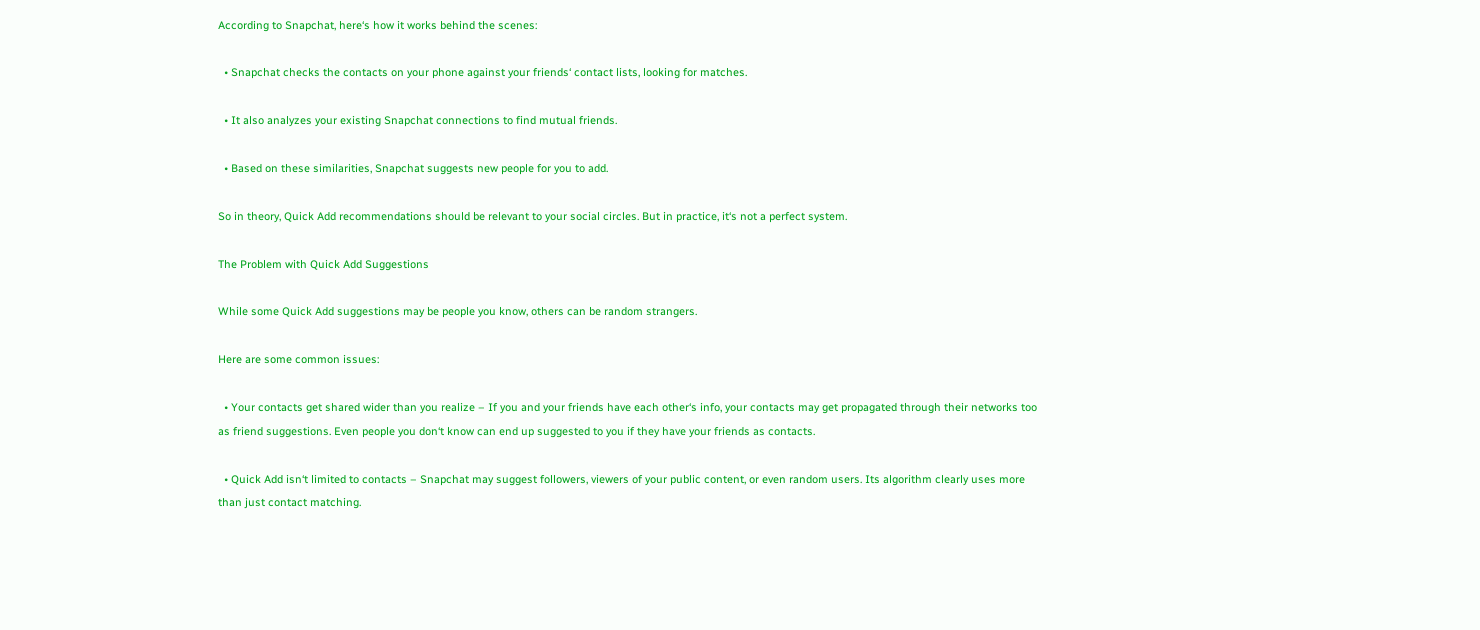According to Snapchat, here‘s how it works behind the scenes:

  • Snapchat checks the contacts on your phone against your friends‘ contact lists, looking for matches.

  • It also analyzes your existing Snapchat connections to find mutual friends.

  • Based on these similarities, Snapchat suggests new people for you to add.

So in theory, Quick Add recommendations should be relevant to your social circles. But in practice, it‘s not a perfect system.

The Problem with Quick Add Suggestions

While some Quick Add suggestions may be people you know, others can be random strangers.

Here are some common issues:

  • Your contacts get shared wider than you realize – If you and your friends have each other‘s info, your contacts may get propagated through their networks too as friend suggestions. Even people you don‘t know can end up suggested to you if they have your friends as contacts.

  • Quick Add isn‘t limited to contacts – Snapchat may suggest followers, viewers of your public content, or even random users. Its algorithm clearly uses more than just contact matching.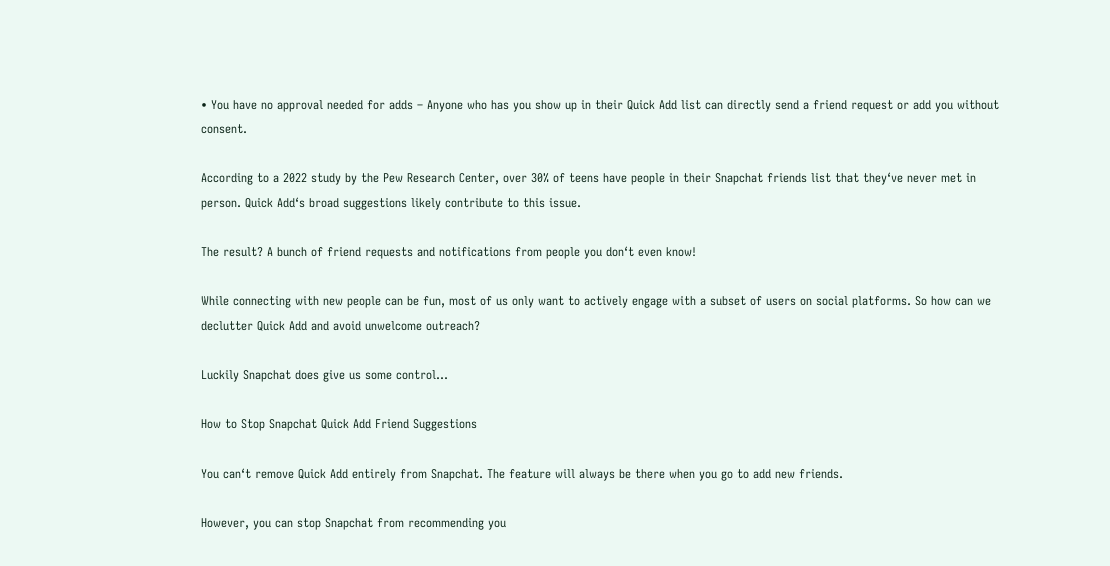• You have no approval needed for adds – Anyone who has you show up in their Quick Add list can directly send a friend request or add you without consent.

According to a 2022 study by the Pew Research Center, over 30% of teens have people in their Snapchat friends list that they‘ve never met in person. Quick Add‘s broad suggestions likely contribute to this issue.

The result? A bunch of friend requests and notifications from people you don‘t even know!

While connecting with new people can be fun, most of us only want to actively engage with a subset of users on social platforms. So how can we declutter Quick Add and avoid unwelcome outreach?

Luckily Snapchat does give us some control…

How to Stop Snapchat Quick Add Friend Suggestions

You can‘t remove Quick Add entirely from Snapchat. The feature will always be there when you go to add new friends.

However, you can stop Snapchat from recommending you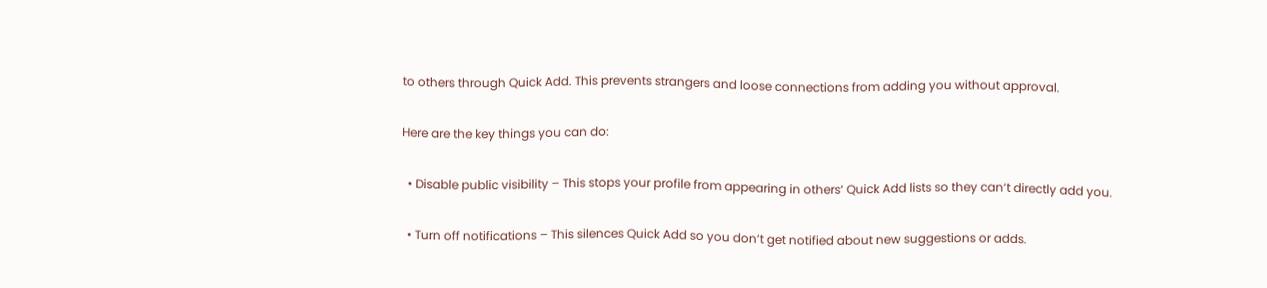to others through Quick Add. This prevents strangers and loose connections from adding you without approval.

Here are the key things you can do:

  • Disable public visibility – This stops your profile from appearing in others‘ Quick Add lists so they can‘t directly add you.

  • Turn off notifications – This silences Quick Add so you don‘t get notified about new suggestions or adds.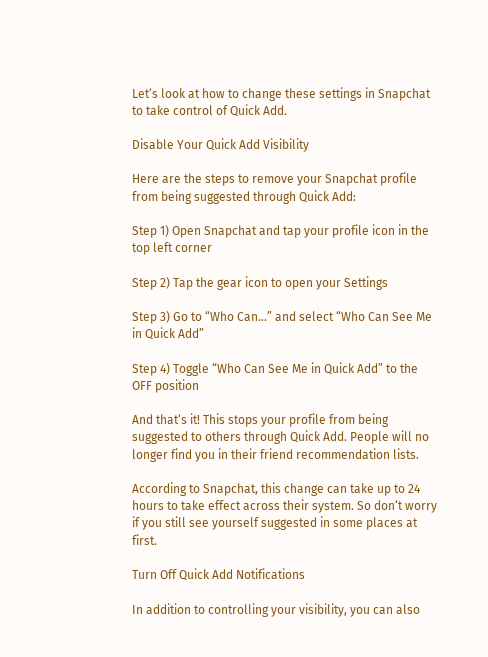Let‘s look at how to change these settings in Snapchat to take control of Quick Add.

Disable Your Quick Add Visibility

Here are the steps to remove your Snapchat profile from being suggested through Quick Add:

Step 1) Open Snapchat and tap your profile icon in the top left corner

Step 2) Tap the gear icon to open your Settings

Step 3) Go to “Who Can…” and select “Who Can See Me in Quick Add”

Step 4) Toggle “Who Can See Me in Quick Add” to the OFF position

And that‘s it! This stops your profile from being suggested to others through Quick Add. People will no longer find you in their friend recommendation lists.

According to Snapchat, this change can take up to 24 hours to take effect across their system. So don‘t worry if you still see yourself suggested in some places at first.

Turn Off Quick Add Notifications

In addition to controlling your visibility, you can also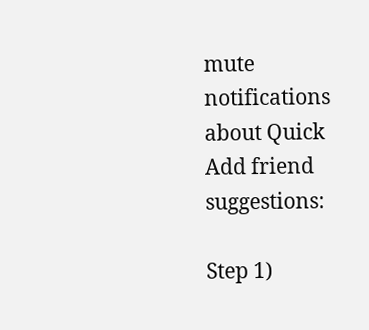mute notifications about Quick Add friend suggestions:

Step 1)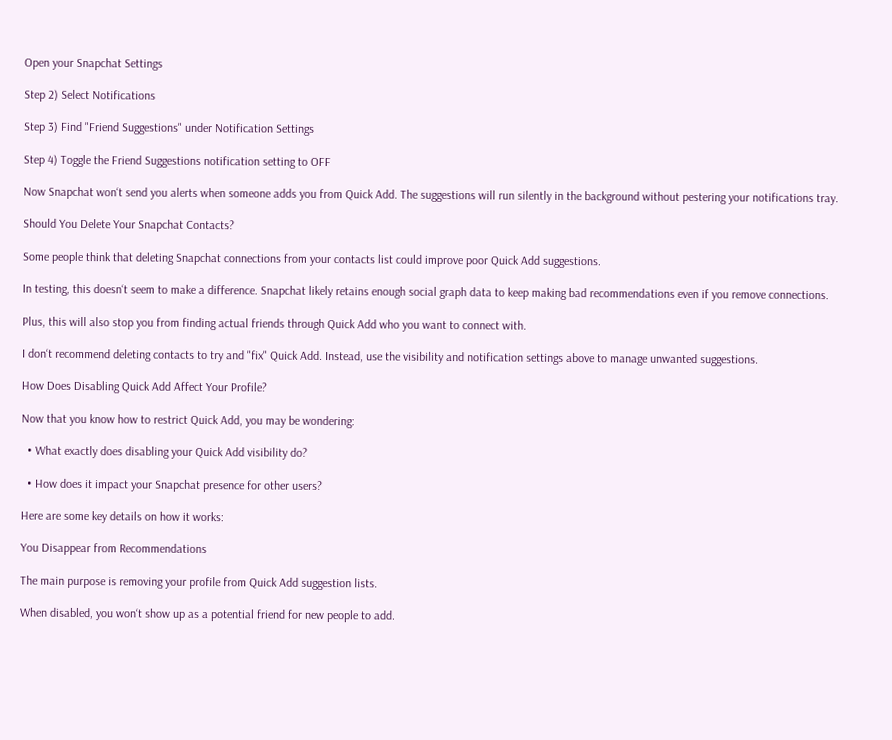Open your Snapchat Settings

Step 2) Select Notifications

Step 3) Find "Friend Suggestions" under Notification Settings

Step 4) Toggle the Friend Suggestions notification setting to OFF

Now Snapchat won‘t send you alerts when someone adds you from Quick Add. The suggestions will run silently in the background without pestering your notifications tray.

Should You Delete Your Snapchat Contacts?

Some people think that deleting Snapchat connections from your contacts list could improve poor Quick Add suggestions.

In testing, this doesn‘t seem to make a difference. Snapchat likely retains enough social graph data to keep making bad recommendations even if you remove connections.

Plus, this will also stop you from finding actual friends through Quick Add who you want to connect with.

I don‘t recommend deleting contacts to try and "fix" Quick Add. Instead, use the visibility and notification settings above to manage unwanted suggestions.

How Does Disabling Quick Add Affect Your Profile?

Now that you know how to restrict Quick Add, you may be wondering:

  • What exactly does disabling your Quick Add visibility do?

  • How does it impact your Snapchat presence for other users?

Here are some key details on how it works:

You Disappear from Recommendations

The main purpose is removing your profile from Quick Add suggestion lists.

When disabled, you won‘t show up as a potential friend for new people to add.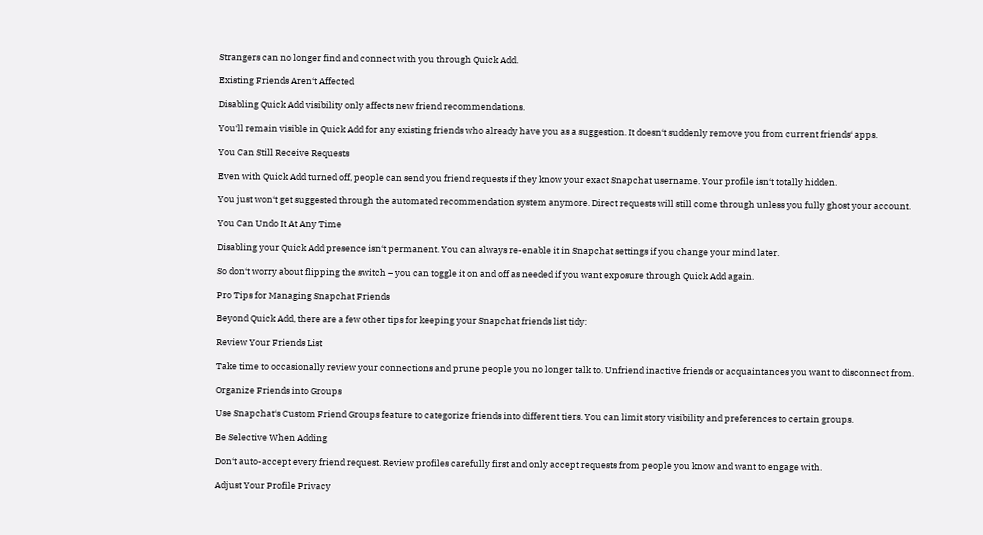Strangers can no longer find and connect with you through Quick Add.

Existing Friends Aren‘t Affected

Disabling Quick Add visibility only affects new friend recommendations.

You‘ll remain visible in Quick Add for any existing friends who already have you as a suggestion. It doesn‘t suddenly remove you from current friends‘ apps.

You Can Still Receive Requests

Even with Quick Add turned off, people can send you friend requests if they know your exact Snapchat username. Your profile isn‘t totally hidden.

You just won‘t get suggested through the automated recommendation system anymore. Direct requests will still come through unless you fully ghost your account.

You Can Undo It At Any Time

Disabling your Quick Add presence isn‘t permanent. You can always re-enable it in Snapchat settings if you change your mind later.

So don‘t worry about flipping the switch – you can toggle it on and off as needed if you want exposure through Quick Add again.

Pro Tips for Managing Snapchat Friends

Beyond Quick Add, there are a few other tips for keeping your Snapchat friends list tidy:

Review Your Friends List

Take time to occasionally review your connections and prune people you no longer talk to. Unfriend inactive friends or acquaintances you want to disconnect from.

Organize Friends into Groups

Use Snapchat‘s Custom Friend Groups feature to categorize friends into different tiers. You can limit story visibility and preferences to certain groups.

Be Selective When Adding

Don‘t auto-accept every friend request. Review profiles carefully first and only accept requests from people you know and want to engage with.

Adjust Your Profile Privacy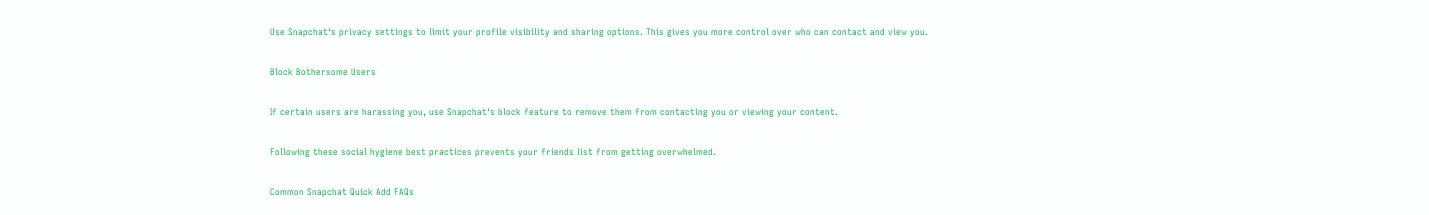Use Snapchat‘s privacy settings to limit your profile visibility and sharing options. This gives you more control over who can contact and view you.

Block Bothersome Users

If certain users are harassing you, use Snapchat‘s block feature to remove them from contacting you or viewing your content.

Following these social hygiene best practices prevents your friends list from getting overwhelmed.

Common Snapchat Quick Add FAQs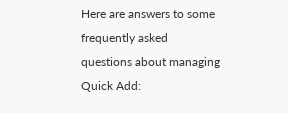Here are answers to some frequently asked questions about managing Quick Add: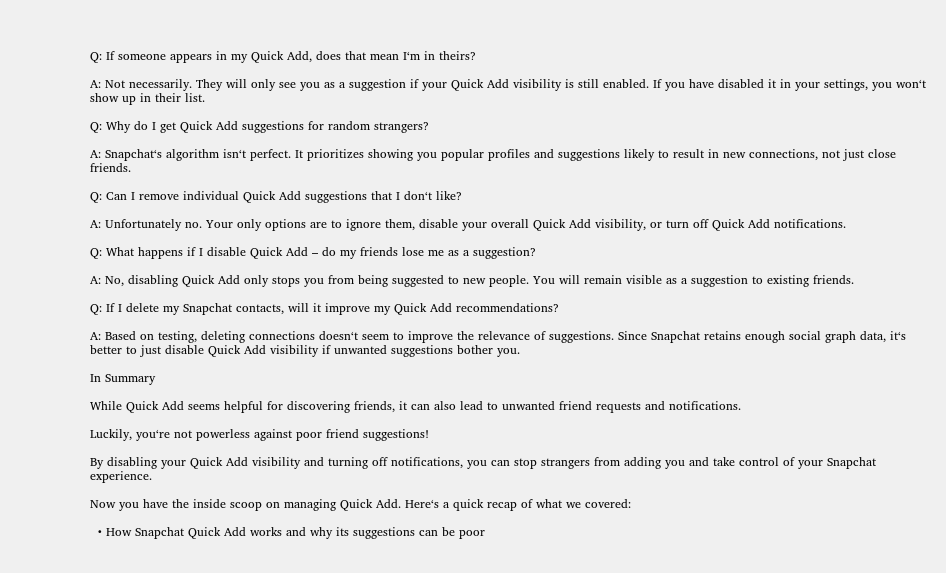Q: If someone appears in my Quick Add, does that mean I‘m in theirs?

A: Not necessarily. They will only see you as a suggestion if your Quick Add visibility is still enabled. If you have disabled it in your settings, you won‘t show up in their list.

Q: Why do I get Quick Add suggestions for random strangers?

A: Snapchat‘s algorithm isn‘t perfect. It prioritizes showing you popular profiles and suggestions likely to result in new connections, not just close friends.

Q: Can I remove individual Quick Add suggestions that I don‘t like?

A: Unfortunately no. Your only options are to ignore them, disable your overall Quick Add visibility, or turn off Quick Add notifications.

Q: What happens if I disable Quick Add – do my friends lose me as a suggestion?

A: No, disabling Quick Add only stops you from being suggested to new people. You will remain visible as a suggestion to existing friends.

Q: If I delete my Snapchat contacts, will it improve my Quick Add recommendations?

A: Based on testing, deleting connections doesn‘t seem to improve the relevance of suggestions. Since Snapchat retains enough social graph data, it‘s better to just disable Quick Add visibility if unwanted suggestions bother you.

In Summary

While Quick Add seems helpful for discovering friends, it can also lead to unwanted friend requests and notifications.

Luckily, you‘re not powerless against poor friend suggestions!

By disabling your Quick Add visibility and turning off notifications, you can stop strangers from adding you and take control of your Snapchat experience.

Now you have the inside scoop on managing Quick Add. Here‘s a quick recap of what we covered:

  • How Snapchat Quick Add works and why its suggestions can be poor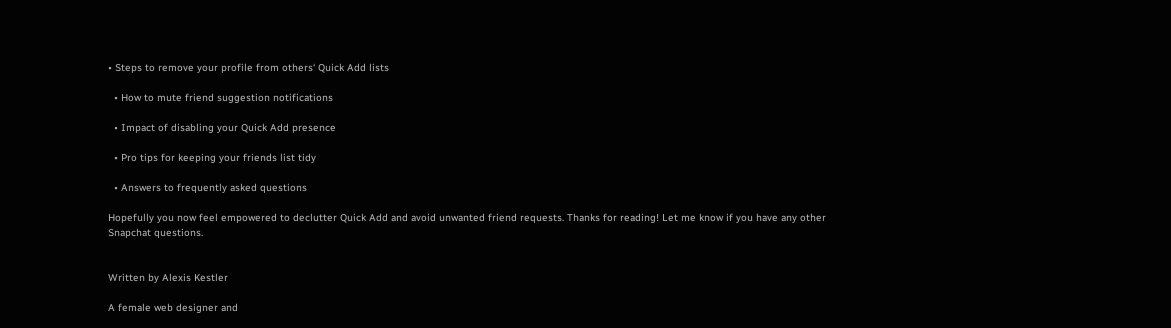• Steps to remove your profile from others‘ Quick Add lists

  • How to mute friend suggestion notifications

  • Impact of disabling your Quick Add presence

  • Pro tips for keeping your friends list tidy

  • Answers to frequently asked questions

Hopefully you now feel empowered to declutter Quick Add and avoid unwanted friend requests. Thanks for reading! Let me know if you have any other Snapchat questions.


Written by Alexis Kestler

A female web designer and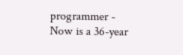programmer - Now is a 36-year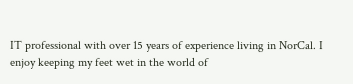IT professional with over 15 years of experience living in NorCal. I enjoy keeping my feet wet in the world of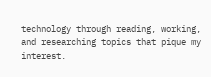technology through reading, working, and researching topics that pique my interest.